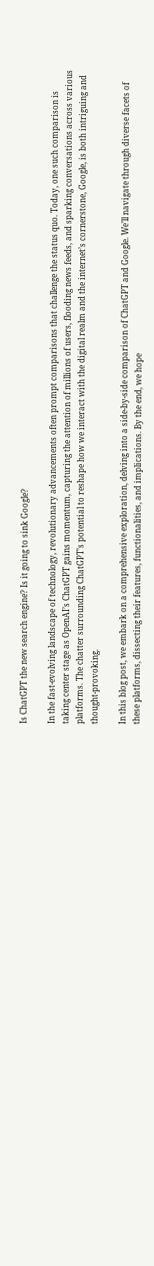Is ChatGPT the new search engine? Is it going to sink Google?

In the fast-evolving landscape of technology, revolutionary advancements often prompt comparisons that challenge the status quo. Today, one such comparison is taking center stage as OpenAI’s ChatGPT gains momentum, capturing the attention of millions of users, flooding news feeds, and sparking conversations across various platforms. The chatter surrounding ChatGPT’s potential to reshape how we interact with the digital realm and the internet’s cornerstone, Google, is both intriguing and thought-provoking.

In this blog post, we embark on a comprehensive exploration, delving into a side-by-side comparison of ChatGPT and Google. We’ll navigate through diverse facets of these platforms, dissecting their features, functionalities, and implications. By the end, we hope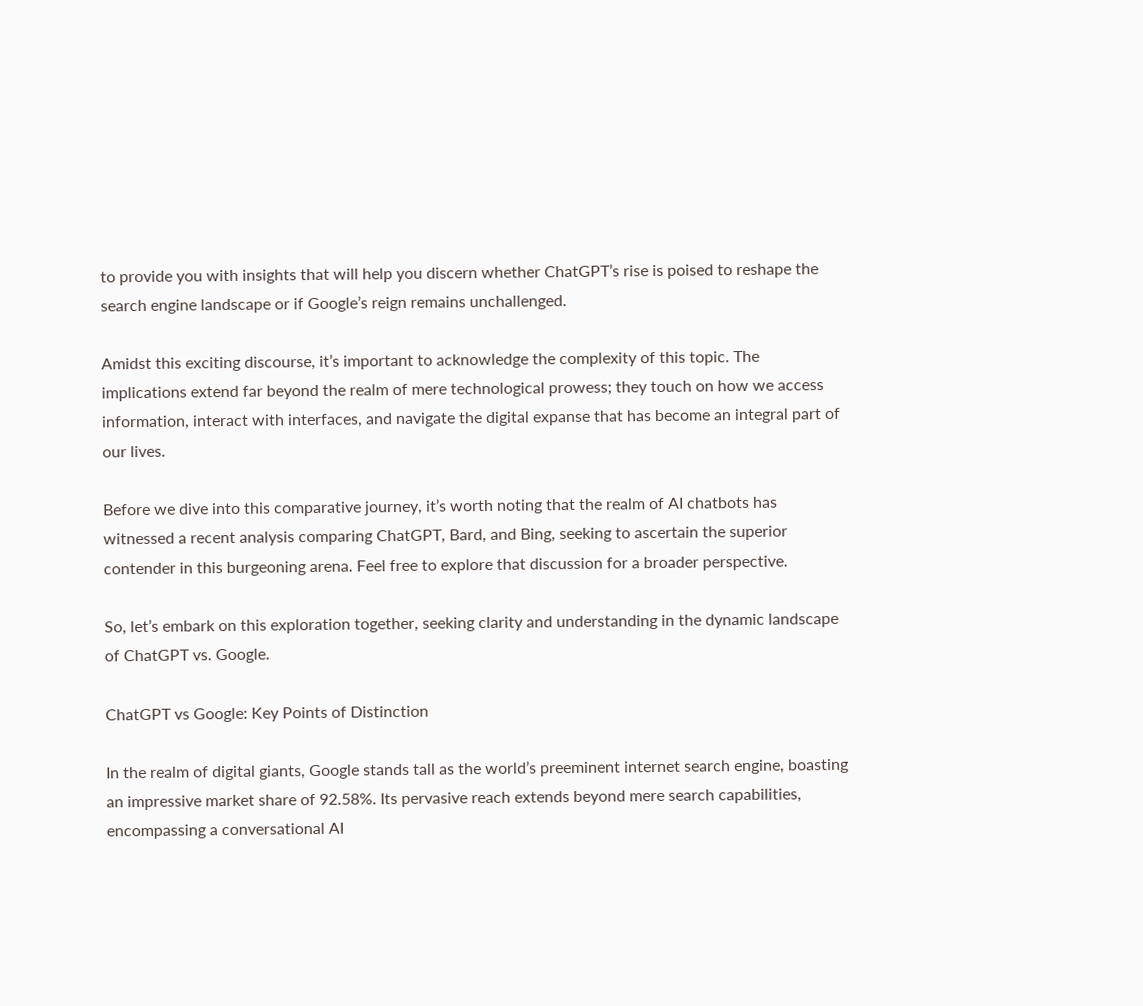to provide you with insights that will help you discern whether ChatGPT’s rise is poised to reshape the search engine landscape or if Google’s reign remains unchallenged.

Amidst this exciting discourse, it’s important to acknowledge the complexity of this topic. The implications extend far beyond the realm of mere technological prowess; they touch on how we access information, interact with interfaces, and navigate the digital expanse that has become an integral part of our lives.

Before we dive into this comparative journey, it’s worth noting that the realm of AI chatbots has witnessed a recent analysis comparing ChatGPT, Bard, and Bing, seeking to ascertain the superior contender in this burgeoning arena. Feel free to explore that discussion for a broader perspective.

So, let’s embark on this exploration together, seeking clarity and understanding in the dynamic landscape of ChatGPT vs. Google.

ChatGPT vs Google: Key Points of Distinction

In the realm of digital giants, Google stands tall as the world’s preeminent internet search engine, boasting an impressive market share of 92.58%. Its pervasive reach extends beyond mere search capabilities, encompassing a conversational AI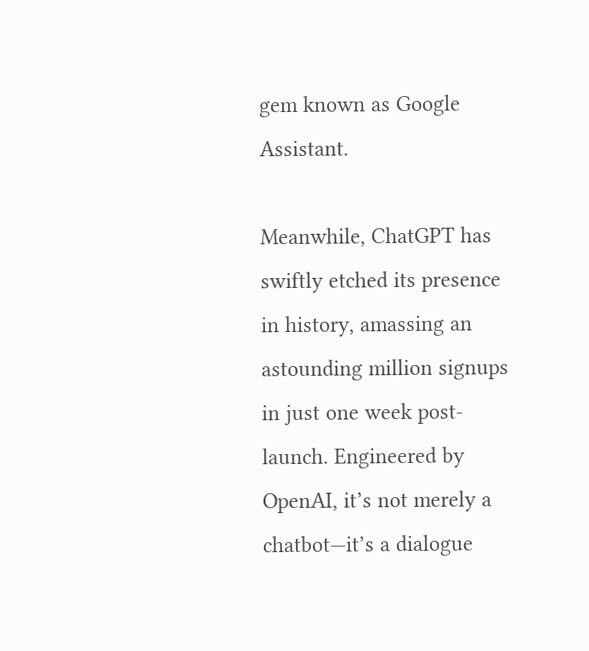gem known as Google Assistant.

Meanwhile, ChatGPT has swiftly etched its presence in history, amassing an astounding million signups in just one week post-launch. Engineered by OpenAI, it’s not merely a chatbot—it’s a dialogue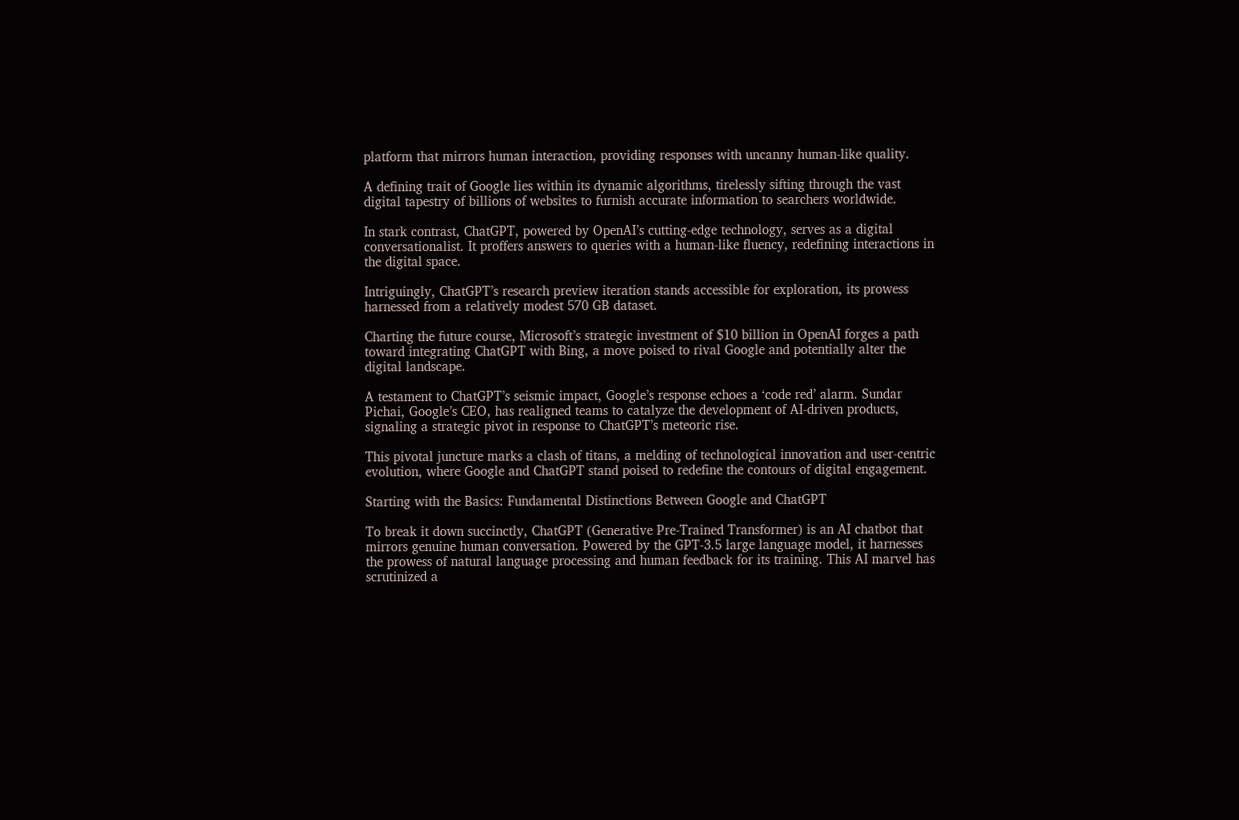platform that mirrors human interaction, providing responses with uncanny human-like quality.

A defining trait of Google lies within its dynamic algorithms, tirelessly sifting through the vast digital tapestry of billions of websites to furnish accurate information to searchers worldwide.

In stark contrast, ChatGPT, powered by OpenAI’s cutting-edge technology, serves as a digital conversationalist. It proffers answers to queries with a human-like fluency, redefining interactions in the digital space.

Intriguingly, ChatGPT’s research preview iteration stands accessible for exploration, its prowess harnessed from a relatively modest 570 GB dataset.

Charting the future course, Microsoft’s strategic investment of $10 billion in OpenAI forges a path toward integrating ChatGPT with Bing, a move poised to rival Google and potentially alter the digital landscape.

A testament to ChatGPT’s seismic impact, Google’s response echoes a ‘code red’ alarm. Sundar Pichai, Google’s CEO, has realigned teams to catalyze the development of AI-driven products, signaling a strategic pivot in response to ChatGPT’s meteoric rise.

This pivotal juncture marks a clash of titans, a melding of technological innovation and user-centric evolution, where Google and ChatGPT stand poised to redefine the contours of digital engagement.

Starting with the Basics: Fundamental Distinctions Between Google and ChatGPT

To break it down succinctly, ChatGPT (Generative Pre-Trained Transformer) is an AI chatbot that mirrors genuine human conversation. Powered by the GPT-3.5 large language model, it harnesses the prowess of natural language processing and human feedback for its training. This AI marvel has scrutinized a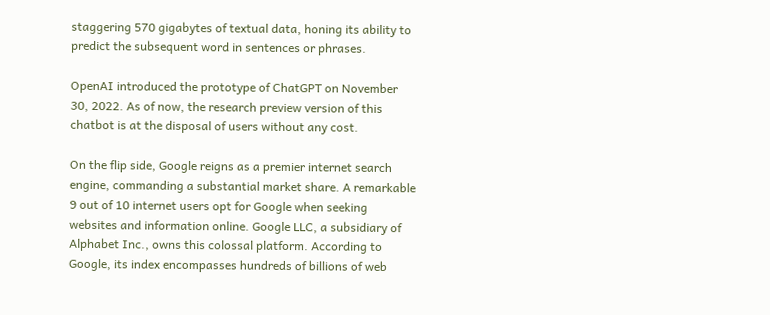staggering 570 gigabytes of textual data, honing its ability to predict the subsequent word in sentences or phrases.

OpenAI introduced the prototype of ChatGPT on November 30, 2022. As of now, the research preview version of this chatbot is at the disposal of users without any cost.

On the flip side, Google reigns as a premier internet search engine, commanding a substantial market share. A remarkable 9 out of 10 internet users opt for Google when seeking websites and information online. Google LLC, a subsidiary of Alphabet Inc., owns this colossal platform. According to Google, its index encompasses hundreds of billions of web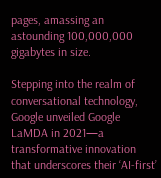pages, amassing an astounding 100,000,000 gigabytes in size.

Stepping into the realm of conversational technology, Google unveiled Google LaMDA in 2021—a transformative innovation that underscores their ‘AI-first’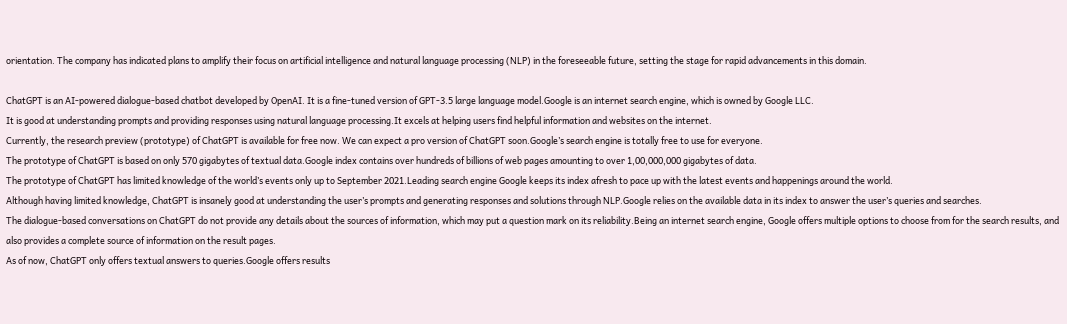orientation. The company has indicated plans to amplify their focus on artificial intelligence and natural language processing (NLP) in the foreseeable future, setting the stage for rapid advancements in this domain.

ChatGPT is an AI-powered dialogue-based chatbot developed by OpenAI. It is a fine-tuned version of GPT-3.5 large language model.Google is an internet search engine, which is owned by Google LLC.
It is good at understanding prompts and providing responses using natural language processing.It excels at helping users find helpful information and websites on the internet.
Currently, the research preview (prototype) of ChatGPT is available for free now. We can expect a pro version of ChatGPT soon.Google’s search engine is totally free to use for everyone.
The prototype of ChatGPT is based on only 570 gigabytes of textual data.Google index contains over hundreds of billions of web pages amounting to over 1,00,000,000 gigabytes of data.
The prototype of ChatGPT has limited knowledge of the world’s events only up to September 2021.Leading search engine Google keeps its index afresh to pace up with the latest events and happenings around the world.
Although having limited knowledge, ChatGPT is insanely good at understanding the user’s prompts and generating responses and solutions through NLP.Google relies on the available data in its index to answer the user’s queries and searches.
The dialogue-based conversations on ChatGPT do not provide any details about the sources of information, which may put a question mark on its reliability.Being an internet search engine, Google offers multiple options to choose from for the search results, and also provides a complete source of information on the result pages.
As of now, ChatGPT only offers textual answers to queries.Google offers results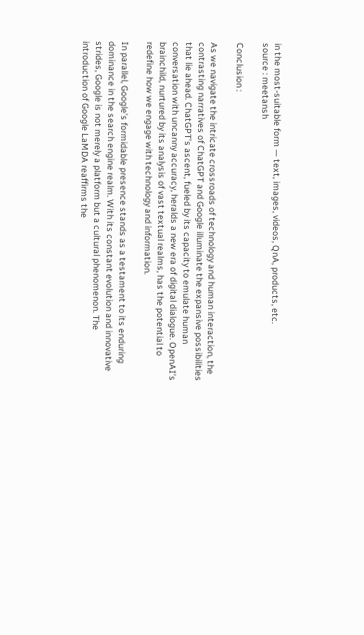in the most-suitable form — text, images, videos, QnA, products, etc.
source : meetansh

Conclusion :

As we navigate the intricate crossroads of technology and human interaction, the contrasting narratives of ChatGPT and Google illuminate the expansive possibilities that lie ahead. ChatGPT’s ascent, fueled by its capacity to emulate human conversation with uncanny accuracy, heralds a new era of digital dialogue. OpenAI’s brainchild, nurtured by its analysis of vast textual realms, has the potential to redefine how we engage with technology and information.

In parallel, Google’s formidable presence stands as a testament to its enduring dominance in the search engine realm. With its constant evolution and innovative strides, Google is not merely a platform but a cultural phenomenon. The introduction of Google LaMDA reaffirms the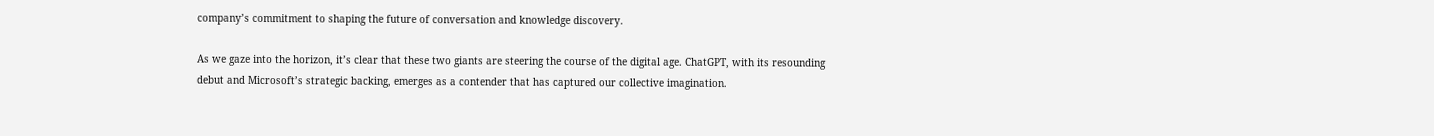company’s commitment to shaping the future of conversation and knowledge discovery.

As we gaze into the horizon, it’s clear that these two giants are steering the course of the digital age. ChatGPT, with its resounding debut and Microsoft’s strategic backing, emerges as a contender that has captured our collective imagination.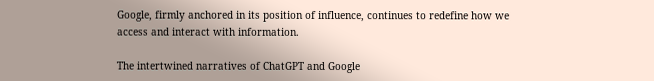Google, firmly anchored in its position of influence, continues to redefine how we access and interact with information.

The intertwined narratives of ChatGPT and Google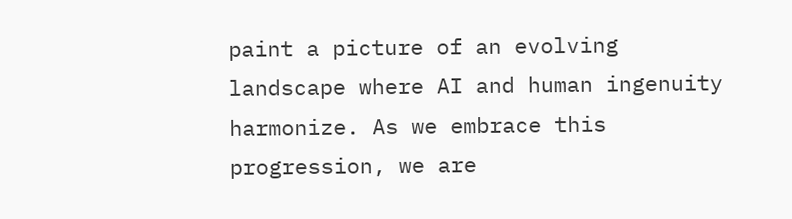paint a picture of an evolving landscape where AI and human ingenuity harmonize. As we embrace this progression, we are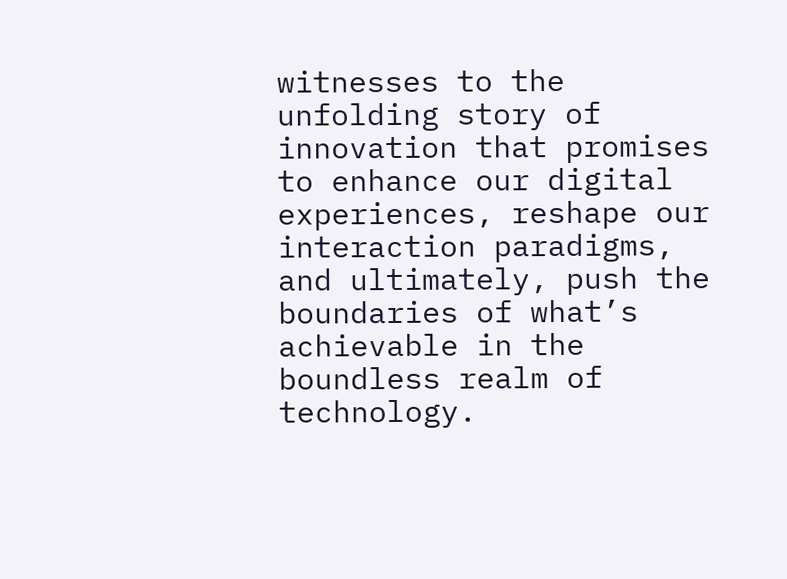witnesses to the unfolding story of innovation that promises to enhance our digital experiences, reshape our interaction paradigms, and ultimately, push the boundaries of what’s achievable in the boundless realm of technology.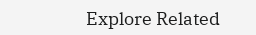Explore Related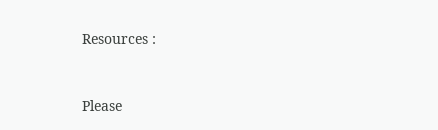Resources :


Please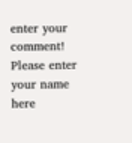enter your comment!
Please enter your name here